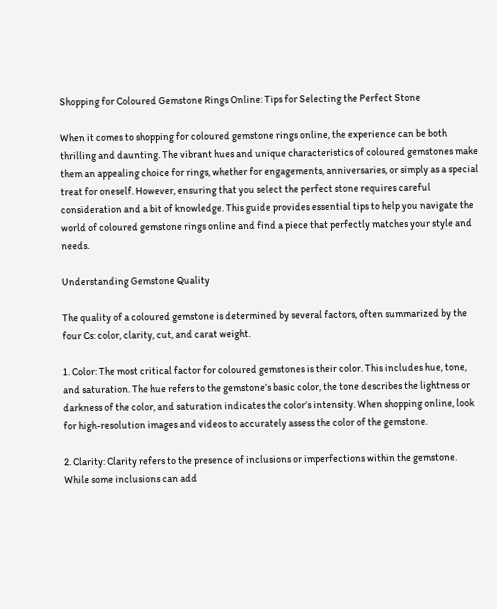Shopping for Coloured Gemstone Rings Online: Tips for Selecting the Perfect Stone

When it comes to shopping for coloured gemstone rings online, the experience can be both thrilling and daunting. The vibrant hues and unique characteristics of coloured gemstones make them an appealing choice for rings, whether for engagements, anniversaries, or simply as a special treat for oneself. However, ensuring that you select the perfect stone requires careful consideration and a bit of knowledge. This guide provides essential tips to help you navigate the world of coloured gemstone rings online and find a piece that perfectly matches your style and needs.

Understanding Gemstone Quality

The quality of a coloured gemstone is determined by several factors, often summarized by the four Cs: color, clarity, cut, and carat weight.

1. Color: The most critical factor for coloured gemstones is their color. This includes hue, tone, and saturation. The hue refers to the gemstone’s basic color, the tone describes the lightness or darkness of the color, and saturation indicates the color’s intensity. When shopping online, look for high-resolution images and videos to accurately assess the color of the gemstone.

2. Clarity: Clarity refers to the presence of inclusions or imperfections within the gemstone. While some inclusions can add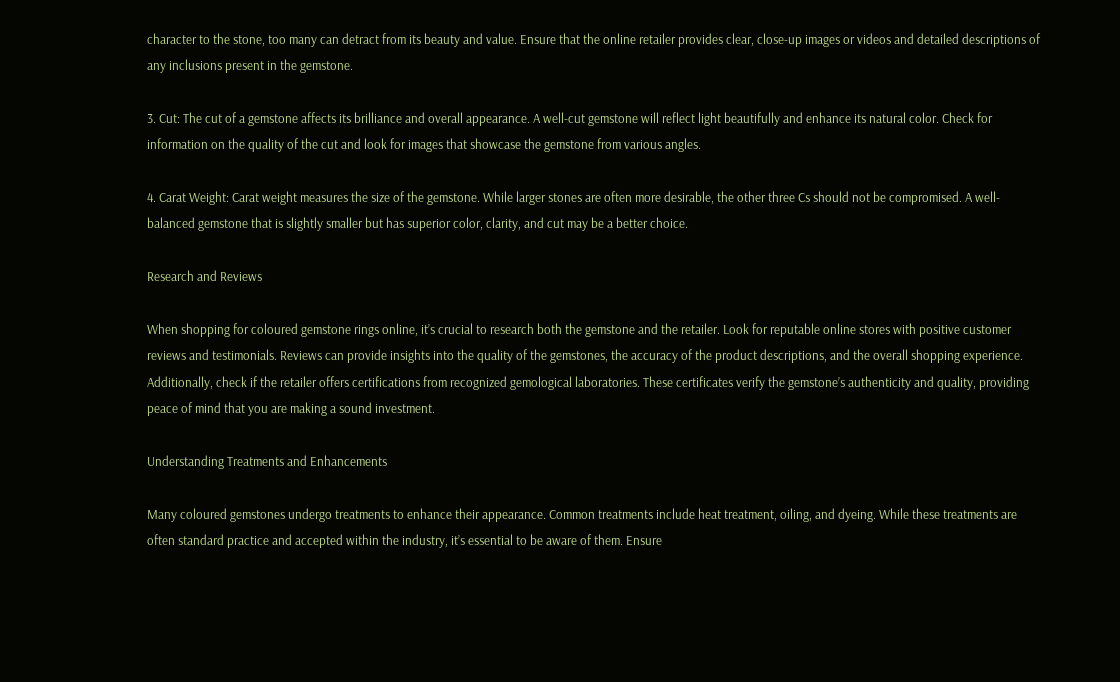character to the stone, too many can detract from its beauty and value. Ensure that the online retailer provides clear, close-up images or videos and detailed descriptions of any inclusions present in the gemstone.

3. Cut: The cut of a gemstone affects its brilliance and overall appearance. A well-cut gemstone will reflect light beautifully and enhance its natural color. Check for information on the quality of the cut and look for images that showcase the gemstone from various angles.

4. Carat Weight: Carat weight measures the size of the gemstone. While larger stones are often more desirable, the other three Cs should not be compromised. A well-balanced gemstone that is slightly smaller but has superior color, clarity, and cut may be a better choice.

Research and Reviews

When shopping for coloured gemstone rings online, it’s crucial to research both the gemstone and the retailer. Look for reputable online stores with positive customer reviews and testimonials. Reviews can provide insights into the quality of the gemstones, the accuracy of the product descriptions, and the overall shopping experience. Additionally, check if the retailer offers certifications from recognized gemological laboratories. These certificates verify the gemstone’s authenticity and quality, providing peace of mind that you are making a sound investment.

Understanding Treatments and Enhancements

Many coloured gemstones undergo treatments to enhance their appearance. Common treatments include heat treatment, oiling, and dyeing. While these treatments are often standard practice and accepted within the industry, it’s essential to be aware of them. Ensure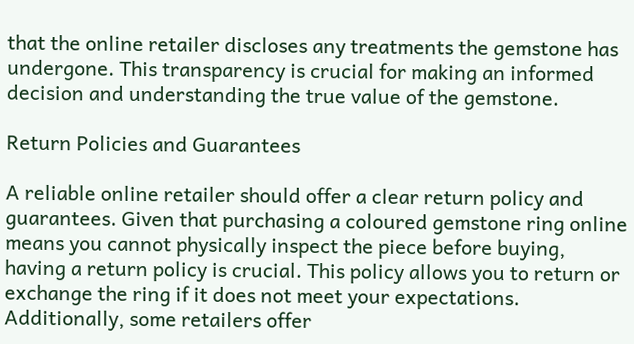that the online retailer discloses any treatments the gemstone has undergone. This transparency is crucial for making an informed decision and understanding the true value of the gemstone.

Return Policies and Guarantees

A reliable online retailer should offer a clear return policy and guarantees. Given that purchasing a coloured gemstone ring online means you cannot physically inspect the piece before buying, having a return policy is crucial. This policy allows you to return or exchange the ring if it does not meet your expectations. Additionally, some retailers offer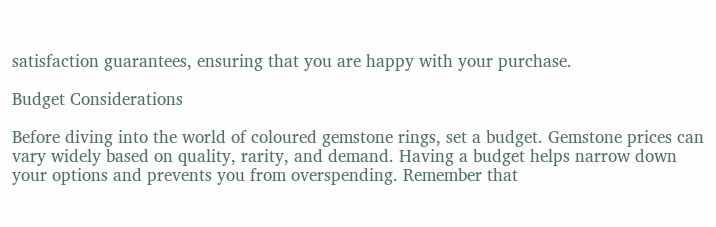satisfaction guarantees, ensuring that you are happy with your purchase.

Budget Considerations

Before diving into the world of coloured gemstone rings, set a budget. Gemstone prices can vary widely based on quality, rarity, and demand. Having a budget helps narrow down your options and prevents you from overspending. Remember that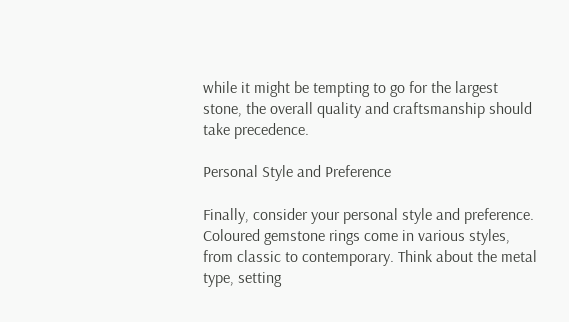while it might be tempting to go for the largest stone, the overall quality and craftsmanship should take precedence.

Personal Style and Preference

Finally, consider your personal style and preference. Coloured gemstone rings come in various styles, from classic to contemporary. Think about the metal type, setting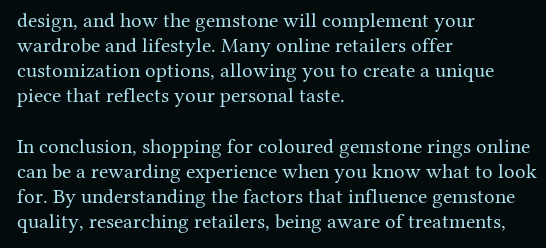design, and how the gemstone will complement your wardrobe and lifestyle. Many online retailers offer customization options, allowing you to create a unique piece that reflects your personal taste.

In conclusion, shopping for coloured gemstone rings online can be a rewarding experience when you know what to look for. By understanding the factors that influence gemstone quality, researching retailers, being aware of treatments,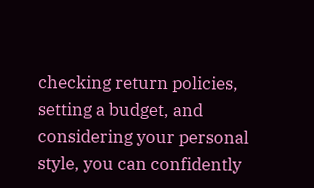checking return policies, setting a budget, and considering your personal style, you can confidently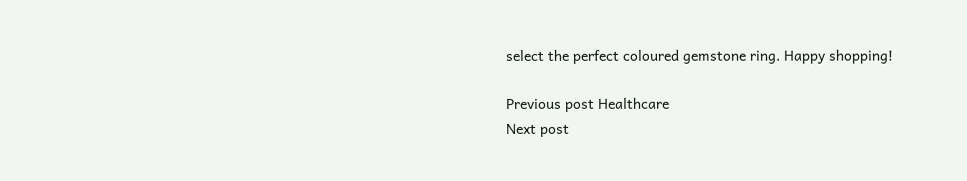select the perfect coloured gemstone ring. Happy shopping!

Previous post Healthcare
Next post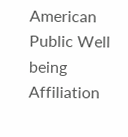American Public Well being Affiliation